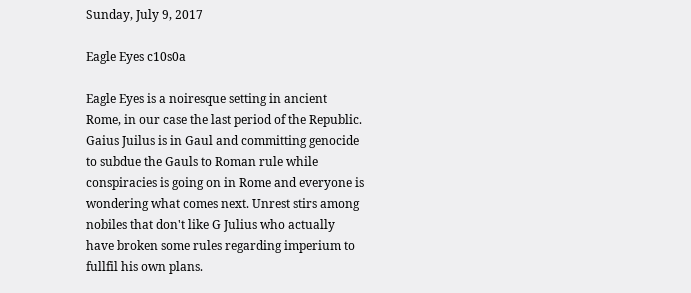Sunday, July 9, 2017

Eagle Eyes c10s0a

Eagle Eyes is a noiresque setting in ancient Rome, in our case the last period of the Republic. Gaius Juilus is in Gaul and committing genocide to subdue the Gauls to Roman rule while conspiracies is going on in Rome and everyone is wondering what comes next. Unrest stirs among nobiles that don't like G Julius who actually have broken some rules regarding imperium to fullfil his own plans.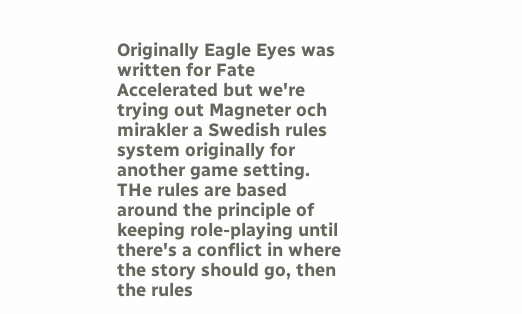Originally Eagle Eyes was written for Fate Accelerated but we're trying out Magneter och mirakler a Swedish rules system originally for another game setting. THe rules are based around the principle of keeping role-playing until there's a conflict in where the story should go, then the rules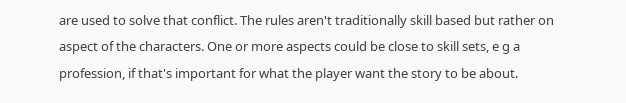are used to solve that conflict. The rules aren't traditionally skill based but rather on aspect of the characters. One or more aspects could be close to skill sets, e g a profession, if that's important for what the player want the story to be about.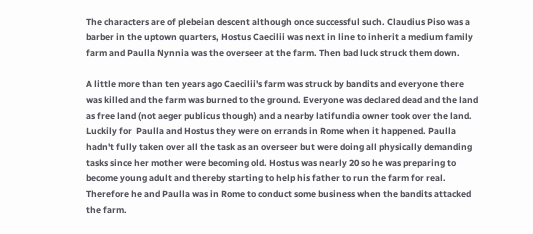The characters are of plebeian descent although once successful such. Claudius Piso was a barber in the uptown quarters, Hostus Caecilii was next in line to inherit a medium family farm and Paulla Nynnia was the overseer at the farm. Then bad luck struck them down.

A little more than ten years ago Caecilii's farm was struck by bandits and everyone there was killed and the farm was burned to the ground. Everyone was declared dead and the land as free land (not aeger publicus though) and a nearby latifundia owner took over the land. Luckily for  Paulla and Hostus they were on errands in Rome when it happened. Paulla hadn't fully taken over all the task as an overseer but were doing all physically demanding tasks since her mother were becoming old. Hostus was nearly 20 so he was preparing to become young adult and thereby starting to help his father to run the farm for real. Therefore he and Paulla was in Rome to conduct some business when the bandits attacked the farm.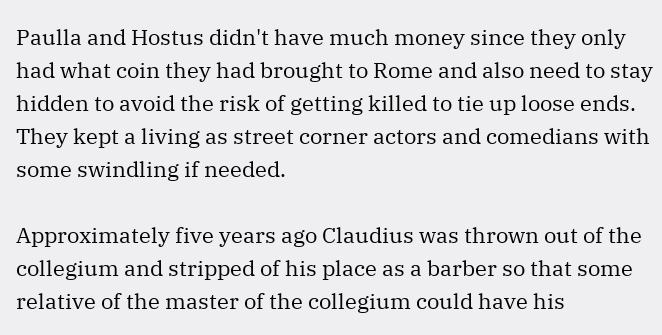Paulla and Hostus didn't have much money since they only had what coin they had brought to Rome and also need to stay hidden to avoid the risk of getting killed to tie up loose ends. They kept a living as street corner actors and comedians with some swindling if needed.

Approximately five years ago Claudius was thrown out of the collegium and stripped of his place as a barber so that some relative of the master of the collegium could have his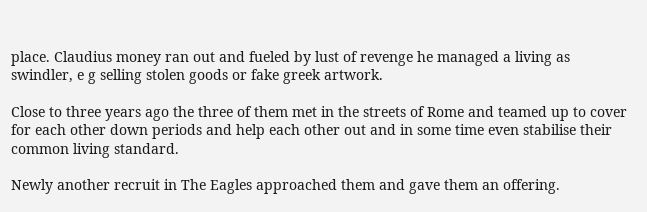place. Claudius money ran out and fueled by lust of revenge he managed a living as swindler, e g selling stolen goods or fake greek artwork.

Close to three years ago the three of them met in the streets of Rome and teamed up to cover for each other down periods and help each other out and in some time even stabilise their common living standard.

Newly another recruit in The Eagles approached them and gave them an offering.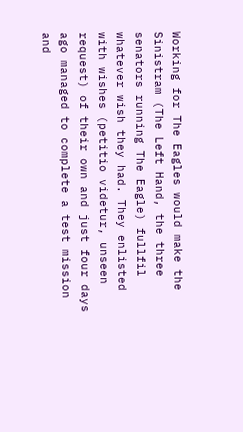Working for The Eagles would make the Sinistram (The Left Hand, the three senators running The Eagle) fullfil whatever wish they had. They enlisted with wishes (petitio videtur, unseen request) of their own and just four days ago managed to complete a test mission and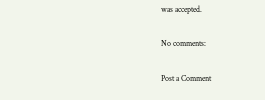was accepted.

No comments:

Post a Comment